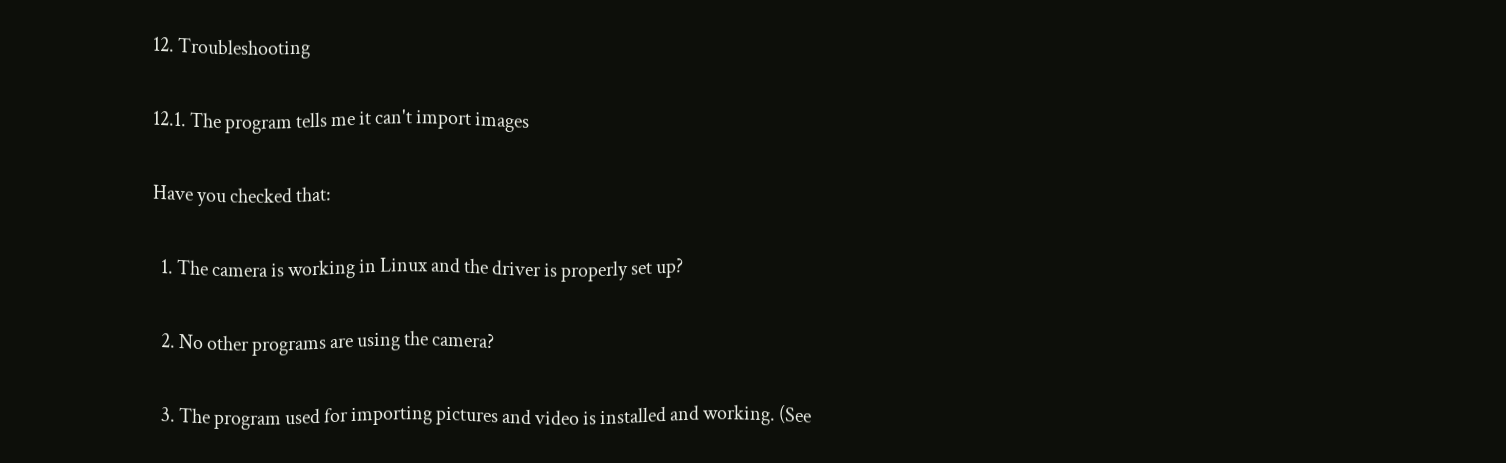12. Troubleshooting

12.1. The program tells me it can't import images

Have you checked that:

  1. The camera is working in Linux and the driver is properly set up?

  2. No other programs are using the camera?

  3. The program used for importing pictures and video is installed and working. (See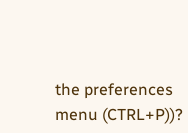the preferences menu (CTRL+P))?